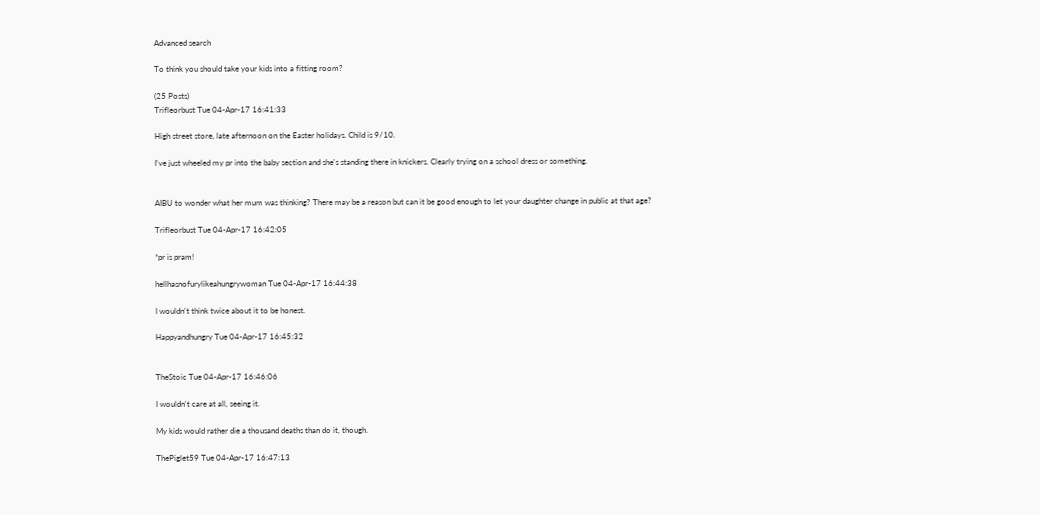Advanced search

To think you should take your kids into a fitting room?

(25 Posts)
Trifleorbust Tue 04-Apr-17 16:41:33

High street store, late afternoon on the Easter holidays. Child is 9/10.

I've just wheeled my pr into the baby section and she's standing there in knickers. Clearly trying on a school dress or something.


AIBU to wonder what her mum was thinking? There may be a reason but can it be good enough to let your daughter change in public at that age?

Trifleorbust Tue 04-Apr-17 16:42:05

*pr is pram!

hellhasnofurylikeahungrywoman Tue 04-Apr-17 16:44:38

I wouldn't think twice about it to be honest.

Happyandhungry Tue 04-Apr-17 16:45:32


TheStoic Tue 04-Apr-17 16:46:06

I wouldn't care at all, seeing it.

My kids would rather die a thousand deaths than do it, though.

ThePiglet59 Tue 04-Apr-17 16:47:13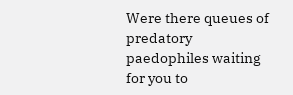Were there queues of predatory paedophiles waiting for you to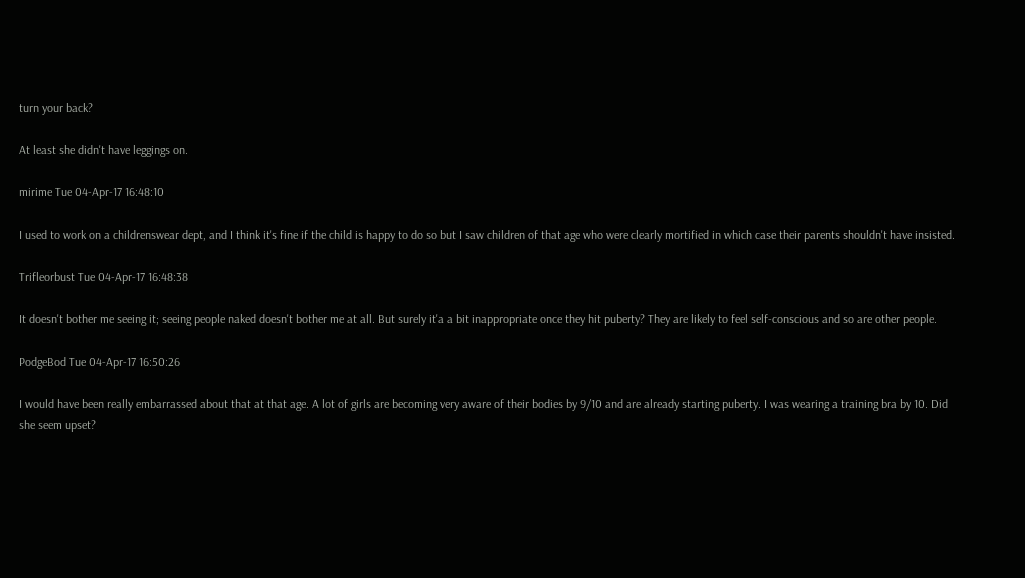turn your back?

At least she didn't have leggings on.

mirime Tue 04-Apr-17 16:48:10

I used to work on a childrenswear dept, and I think it's fine if the child is happy to do so but I saw children of that age who were clearly mortified in which case their parents shouldn't have insisted.

Trifleorbust Tue 04-Apr-17 16:48:38

It doesn't bother me seeing it; seeing people naked doesn't bother me at all. But surely it'a a bit inappropriate once they hit puberty? They are likely to feel self-conscious and so are other people.

PodgeBod Tue 04-Apr-17 16:50:26

I would have been really embarrassed about that at that age. A lot of girls are becoming very aware of their bodies by 9/10 and are already starting puberty. I was wearing a training bra by 10. Did she seem upset?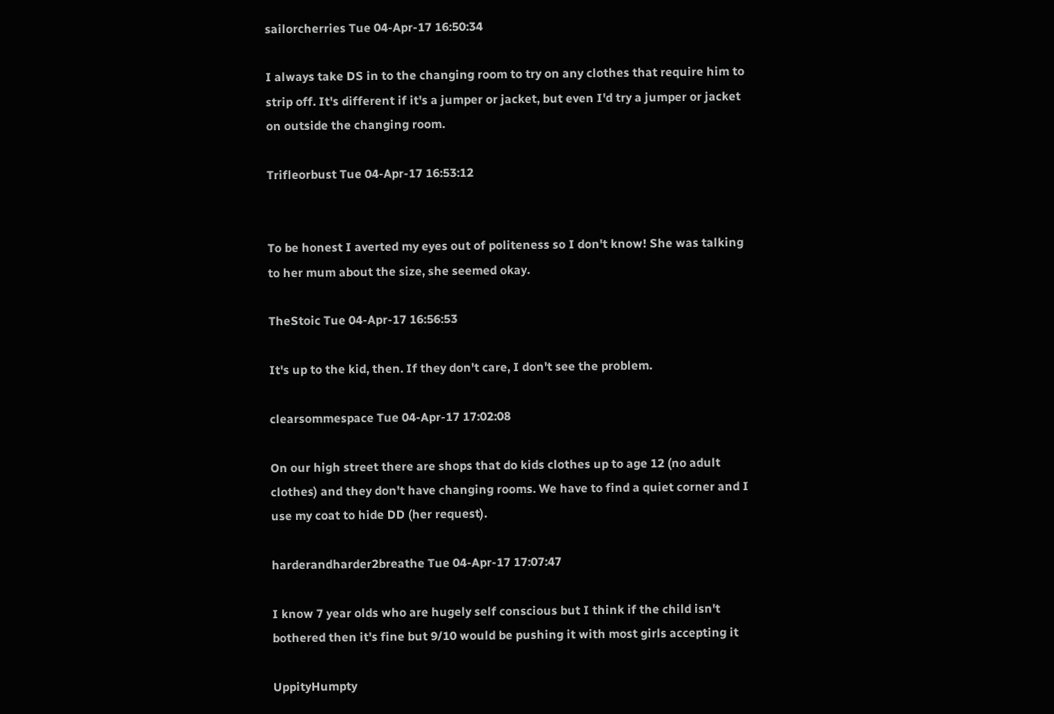sailorcherries Tue 04-Apr-17 16:50:34

I always take DS in to the changing room to try on any clothes that require him to strip off. It's different if it's a jumper or jacket, but even I'd try a jumper or jacket on outside the changing room.

Trifleorbust Tue 04-Apr-17 16:53:12


To be honest I averted my eyes out of politeness so I don't know! She was talking to her mum about the size, she seemed okay.

TheStoic Tue 04-Apr-17 16:56:53

It's up to the kid, then. If they don't care, I don't see the problem.

clearsommespace Tue 04-Apr-17 17:02:08

On our high street there are shops that do kids clothes up to age 12 (no adult clothes) and they don't have changing rooms. We have to find a quiet corner and I use my coat to hide DD (her request).

harderandharder2breathe Tue 04-Apr-17 17:07:47

I know 7 year olds who are hugely self conscious but I think if the child isn't bothered then it's fine but 9/10 would be pushing it with most girls accepting it

UppityHumpty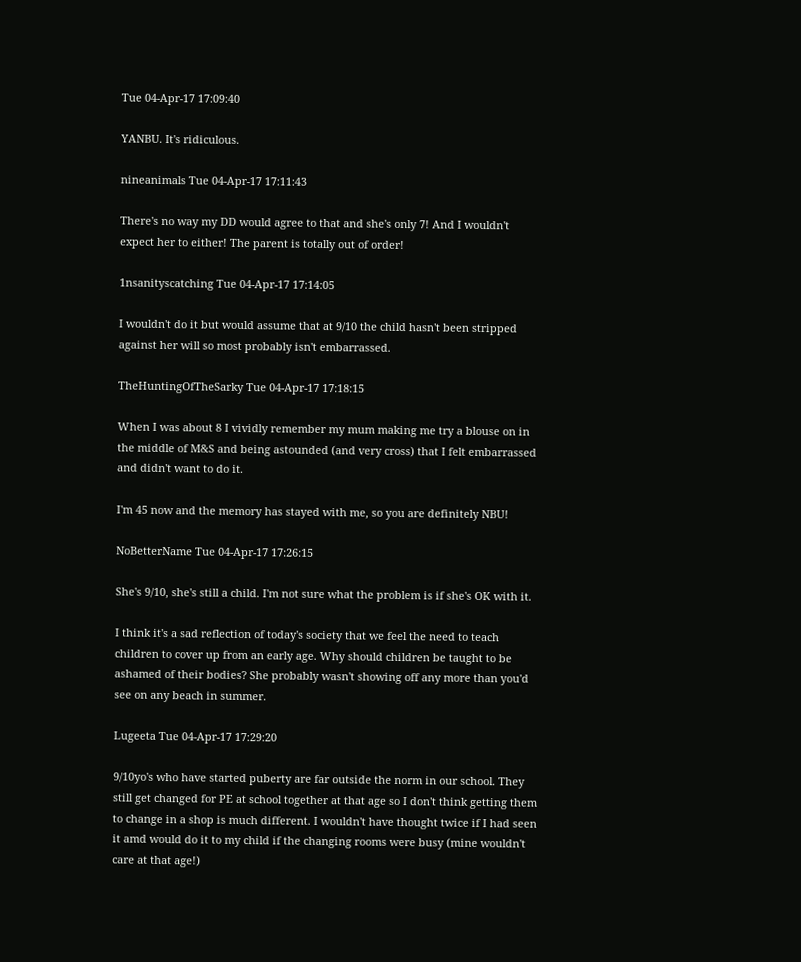Tue 04-Apr-17 17:09:40

YANBU. It's ridiculous.

nineanimals Tue 04-Apr-17 17:11:43

There's no way my DD would agree to that and she's only 7! And I wouldn't expect her to either! The parent is totally out of order!

1nsanityscatching Tue 04-Apr-17 17:14:05

I wouldn't do it but would assume that at 9/10 the child hasn't been stripped against her will so most probably isn't embarrassed.

TheHuntingOfTheSarky Tue 04-Apr-17 17:18:15

When I was about 8 I vividly remember my mum making me try a blouse on in the middle of M&S and being astounded (and very cross) that I felt embarrassed and didn't want to do it.

I'm 45 now and the memory has stayed with me, so you are definitely NBU!

NoBetterName Tue 04-Apr-17 17:26:15

She's 9/10, she's still a child. I'm not sure what the problem is if she's OK with it.

I think it's a sad reflection of today's society that we feel the need to teach children to cover up from an early age. Why should children be taught to be ashamed of their bodies? She probably wasn't showing off any more than you'd see on any beach in summer.

Lugeeta Tue 04-Apr-17 17:29:20

9/10yo's who have started puberty are far outside the norm in our school. They still get changed for PE at school together at that age so I don't think getting them to change in a shop is much different. I wouldn't have thought twice if I had seen it amd would do it to my child if the changing rooms were busy (mine wouldn't care at that age!)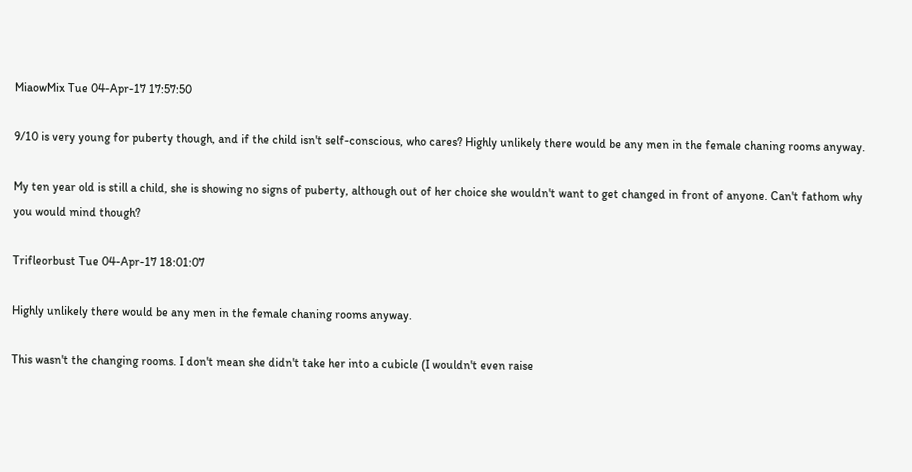MiaowMix Tue 04-Apr-17 17:57:50

9/10 is very young for puberty though, and if the child isn't self-conscious, who cares? Highly unlikely there would be any men in the female chaning rooms anyway.

My ten year old is still a child, she is showing no signs of puberty, although out of her choice she wouldn't want to get changed in front of anyone. Can't fathom why you would mind though?

Trifleorbust Tue 04-Apr-17 18:01:07

Highly unlikely there would be any men in the female chaning rooms anyway.

This wasn't the changing rooms. I don't mean she didn't take her into a cubicle (I wouldn't even raise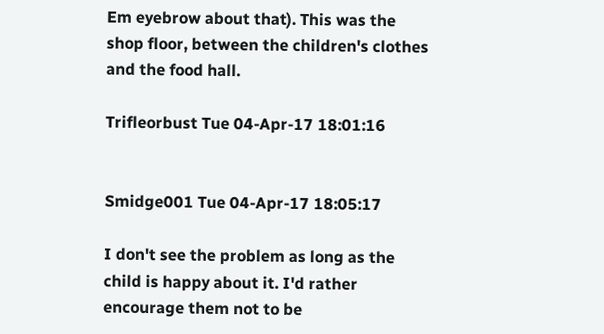Em eyebrow about that). This was the shop floor, between the children's clothes and the food hall.

Trifleorbust Tue 04-Apr-17 18:01:16


Smidge001 Tue 04-Apr-17 18:05:17

I don't see the problem as long as the child is happy about it. I'd rather encourage them not to be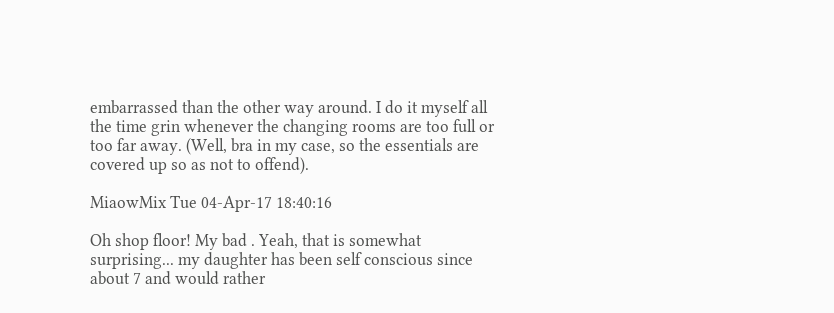embarrassed than the other way around. I do it myself all the time grin whenever the changing rooms are too full or too far away. (Well, bra in my case, so the essentials are covered up so as not to offend).

MiaowMix Tue 04-Apr-17 18:40:16

Oh shop floor! My bad . Yeah, that is somewhat surprising... my daughter has been self conscious since about 7 and would rather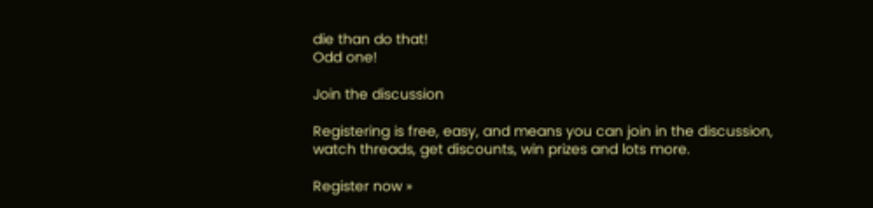die than do that!
Odd one!

Join the discussion

Registering is free, easy, and means you can join in the discussion, watch threads, get discounts, win prizes and lots more.

Register now »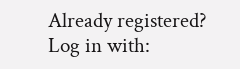Already registered? Log in with: